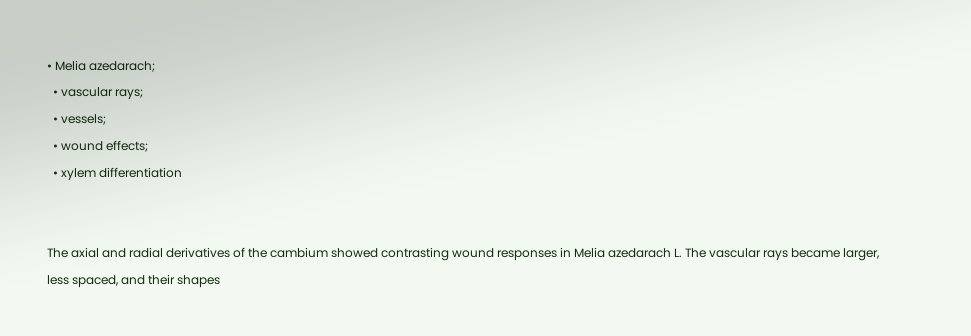• Melia azedarach;
  • vascular rays;
  • vessels;
  • wound effects;
  • xylem differentiation


The axial and radial derivatives of the cambium showed contrasting wound responses in Melia azedarach L. The vascular rays became larger, less spaced, and their shapes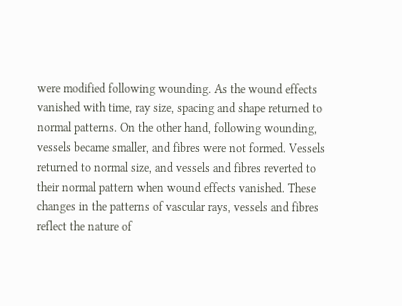were modified following wounding. As the wound effects vanished with time, ray size, spacing and shape returned to normal patterns. On the other hand, following wounding, vessels became smaller, and fibres were not formed. Vessels returned to normal size, and vessels and fibres reverted to their normal pattern when wound effects vanished. These changes in the patterns of vascular rays, vessels and fibres reflect the nature of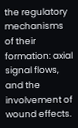the regulatory mechanisms of their formation: axial signal flows, and the involvement of wound effects.